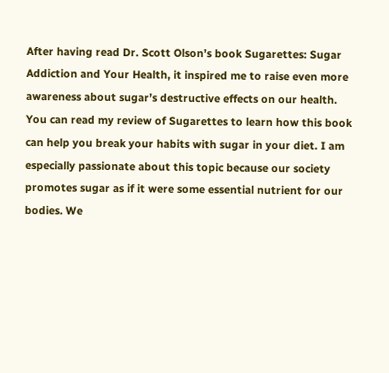After having read Dr. Scott Olson’s book Sugarettes: Sugar Addiction and Your Health, it inspired me to raise even more awareness about sugar’s destructive effects on our health. You can read my review of Sugarettes to learn how this book can help you break your habits with sugar in your diet. I am especially passionate about this topic because our society promotes sugar as if it were some essential nutrient for our bodies. We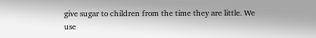give sugar to children from the time they are little. We use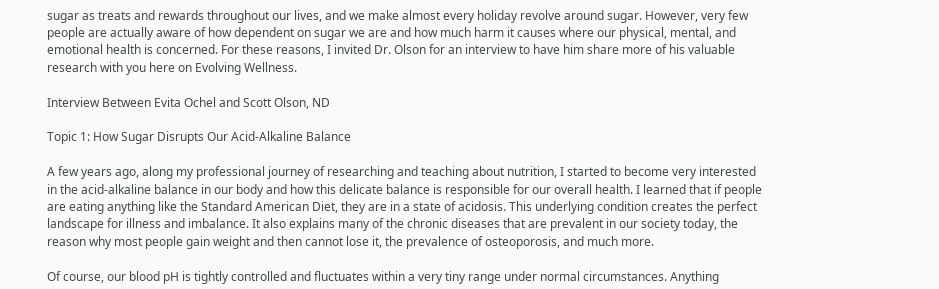sugar as treats and rewards throughout our lives, and we make almost every holiday revolve around sugar. However, very few people are actually aware of how dependent on sugar we are and how much harm it causes where our physical, mental, and emotional health is concerned. For these reasons, I invited Dr. Olson for an interview to have him share more of his valuable research with you here on Evolving Wellness.

Interview Between Evita Ochel and Scott Olson, ND

Topic 1: How Sugar Disrupts Our Acid-Alkaline Balance

A few years ago, along my professional journey of researching and teaching about nutrition, I started to become very interested in the acid-alkaline balance in our body and how this delicate balance is responsible for our overall health. I learned that if people are eating anything like the Standard American Diet, they are in a state of acidosis. This underlying condition creates the perfect landscape for illness and imbalance. It also explains many of the chronic diseases that are prevalent in our society today, the reason why most people gain weight and then cannot lose it, the prevalence of osteoporosis, and much more.

Of course, our blood pH is tightly controlled and fluctuates within a very tiny range under normal circumstances. Anything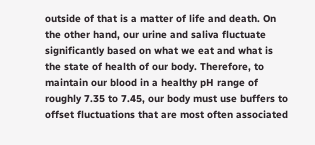outside of that is a matter of life and death. On the other hand, our urine and saliva fluctuate significantly based on what we eat and what is the state of health of our body. Therefore, to maintain our blood in a healthy pH range of roughly 7.35 to 7.45, our body must use buffers to offset fluctuations that are most often associated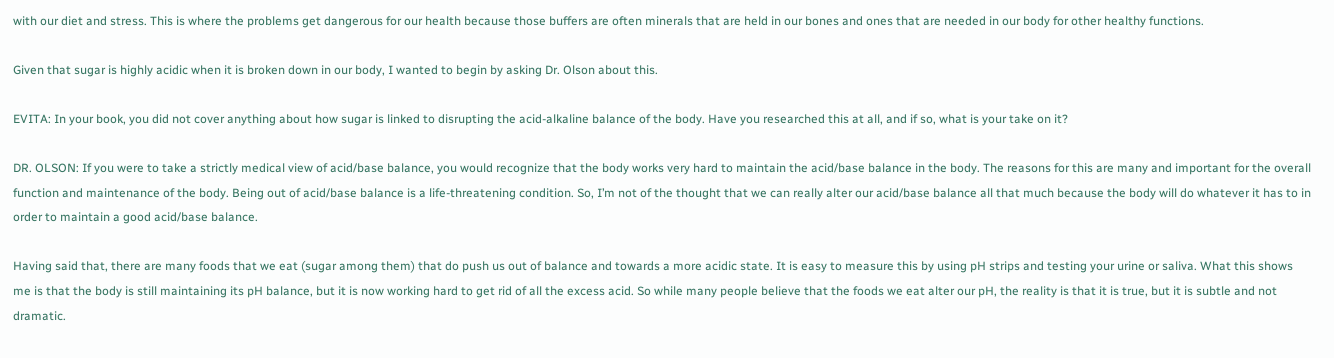with our diet and stress. This is where the problems get dangerous for our health because those buffers are often minerals that are held in our bones and ones that are needed in our body for other healthy functions.

Given that sugar is highly acidic when it is broken down in our body, I wanted to begin by asking Dr. Olson about this.

EVITA: In your book, you did not cover anything about how sugar is linked to disrupting the acid-alkaline balance of the body. Have you researched this at all, and if so, what is your take on it?

DR. OLSON: If you were to take a strictly medical view of acid/base balance, you would recognize that the body works very hard to maintain the acid/base balance in the body. The reasons for this are many and important for the overall function and maintenance of the body. Being out of acid/base balance is a life-threatening condition. So, I’m not of the thought that we can really alter our acid/base balance all that much because the body will do whatever it has to in order to maintain a good acid/base balance.

Having said that, there are many foods that we eat (sugar among them) that do push us out of balance and towards a more acidic state. It is easy to measure this by using pH strips and testing your urine or saliva. What this shows me is that the body is still maintaining its pH balance, but it is now working hard to get rid of all the excess acid. So while many people believe that the foods we eat alter our pH, the reality is that it is true, but it is subtle and not dramatic.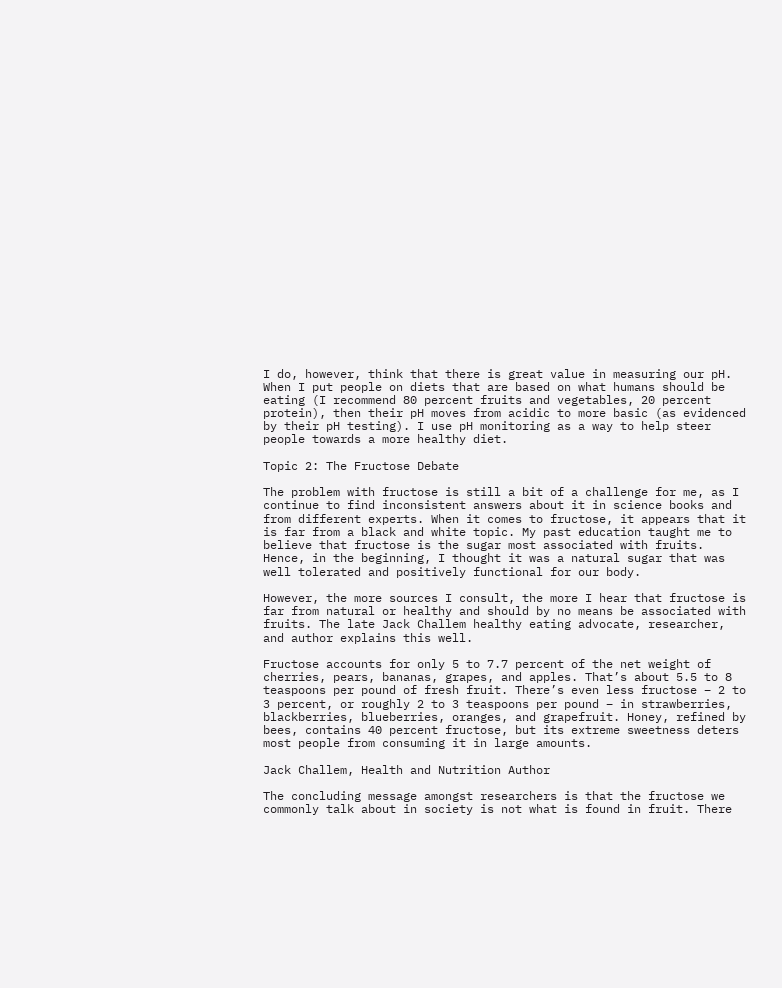I do, however, think that there is great value in measuring our pH. When I put people on diets that are based on what humans should be eating (I recommend 80 percent fruits and vegetables, 20 percent protein), then their pH moves from acidic to more basic (as evidenced by their pH testing). I use pH monitoring as a way to help steer people towards a more healthy diet.

Topic 2: The Fructose Debate

The problem with fructose is still a bit of a challenge for me, as I continue to find inconsistent answers about it in science books and from different experts. When it comes to fructose, it appears that it is far from a black and white topic. My past education taught me to believe that fructose is the sugar most associated with fruits. Hence, in the beginning, I thought it was a natural sugar that was well tolerated and positively functional for our body.

However, the more sources I consult, the more I hear that fructose is far from natural or healthy and should by no means be associated with fruits. The late Jack Challem healthy eating advocate, researcher, and author explains this well.

Fructose accounts for only 5 to 7.7 percent of the net weight of cherries, pears, bananas, grapes, and apples. That’s about 5.5 to 8 teaspoons per pound of fresh fruit. There’s even less fructose – 2 to 3 percent, or roughly 2 to 3 teaspoons per pound – in strawberries, blackberries, blueberries, oranges, and grapefruit. Honey, refined by bees, contains 40 percent fructose, but its extreme sweetness deters most people from consuming it in large amounts.

Jack Challem, Health and Nutrition Author

The concluding message amongst researchers is that the fructose we commonly talk about in society is not what is found in fruit. There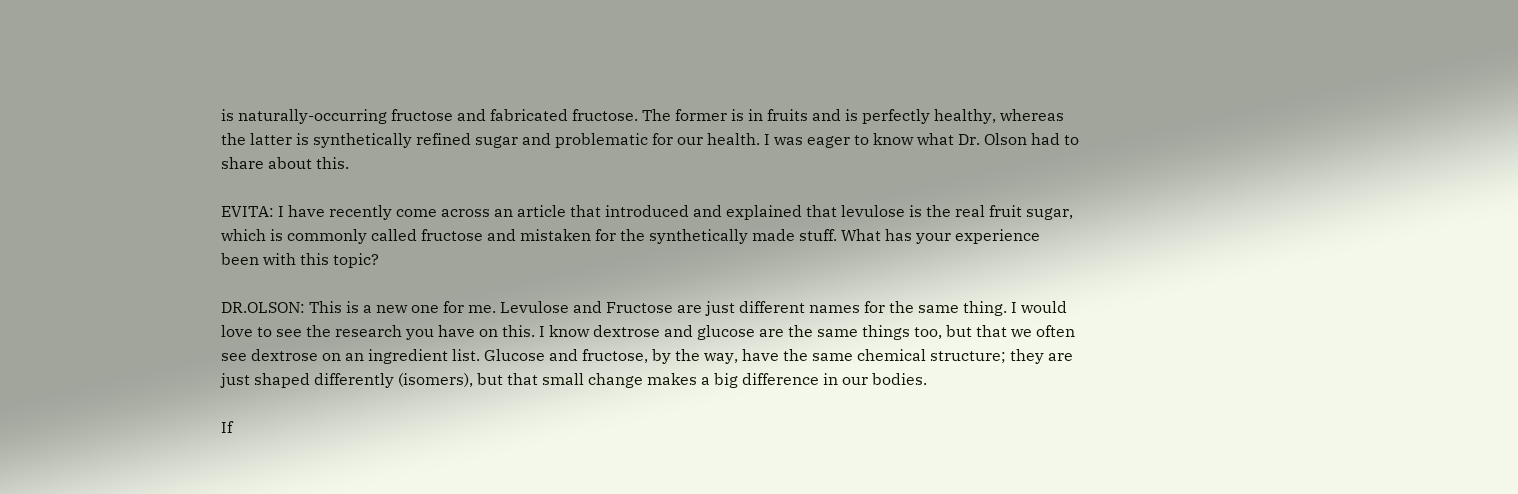is naturally-occurring fructose and fabricated fructose. The former is in fruits and is perfectly healthy, whereas the latter is synthetically refined sugar and problematic for our health. I was eager to know what Dr. Olson had to share about this.

EVITA: I have recently come across an article that introduced and explained that levulose is the real fruit sugar, which is commonly called fructose and mistaken for the synthetically made stuff. What has your experience been with this topic?

DR.OLSON: This is a new one for me. Levulose and Fructose are just different names for the same thing. I would love to see the research you have on this. I know dextrose and glucose are the same things too, but that we often see dextrose on an ingredient list. Glucose and fructose, by the way, have the same chemical structure; they are just shaped differently (isomers), but that small change makes a big difference in our bodies.

If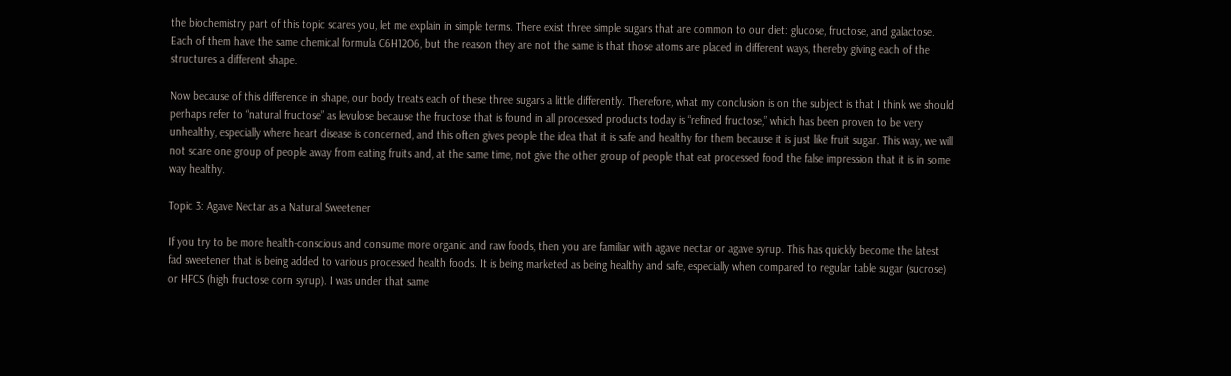the biochemistry part of this topic scares you, let me explain in simple terms. There exist three simple sugars that are common to our diet: glucose, fructose, and galactose. Each of them have the same chemical formula C6H12O6, but the reason they are not the same is that those atoms are placed in different ways, thereby giving each of the structures a different shape.

Now because of this difference in shape, our body treats each of these three sugars a little differently. Therefore, what my conclusion is on the subject is that I think we should perhaps refer to “natural fructose” as levulose because the fructose that is found in all processed products today is “refined fructose,” which has been proven to be very unhealthy, especially where heart disease is concerned, and this often gives people the idea that it is safe and healthy for them because it is just like fruit sugar. This way, we will not scare one group of people away from eating fruits and, at the same time, not give the other group of people that eat processed food the false impression that it is in some way healthy.

Topic 3: Agave Nectar as a Natural Sweetener

If you try to be more health-conscious and consume more organic and raw foods, then you are familiar with agave nectar or agave syrup. This has quickly become the latest fad sweetener that is being added to various processed health foods. It is being marketed as being healthy and safe, especially when compared to regular table sugar (sucrose) or HFCS (high fructose corn syrup). I was under that same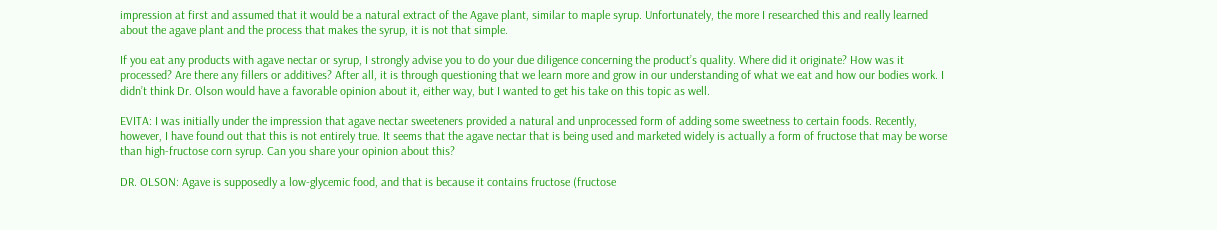impression at first and assumed that it would be a natural extract of the Agave plant, similar to maple syrup. Unfortunately, the more I researched this and really learned about the agave plant and the process that makes the syrup, it is not that simple.

If you eat any products with agave nectar or syrup, I strongly advise you to do your due diligence concerning the product’s quality. Where did it originate? How was it processed? Are there any fillers or additives? After all, it is through questioning that we learn more and grow in our understanding of what we eat and how our bodies work. I didn’t think Dr. Olson would have a favorable opinion about it, either way, but I wanted to get his take on this topic as well.

EVITA: I was initially under the impression that agave nectar sweeteners provided a natural and unprocessed form of adding some sweetness to certain foods. Recently, however, I have found out that this is not entirely true. It seems that the agave nectar that is being used and marketed widely is actually a form of fructose that may be worse than high-fructose corn syrup. Can you share your opinion about this?

DR. OLSON: Agave is supposedly a low-glycemic food, and that is because it contains fructose (fructose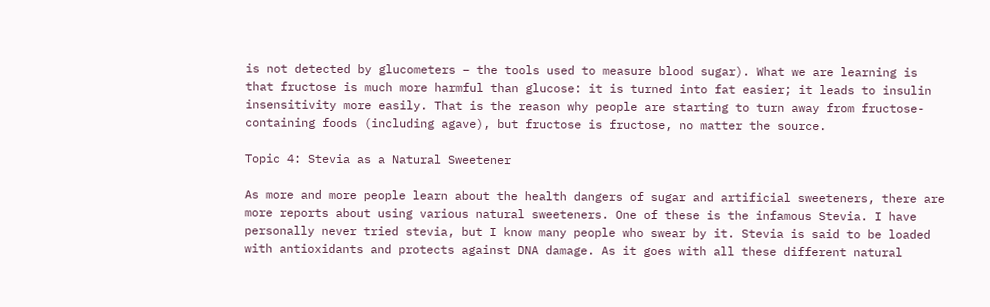is not detected by glucometers – the tools used to measure blood sugar). What we are learning is that fructose is much more harmful than glucose: it is turned into fat easier; it leads to insulin insensitivity more easily. That is the reason why people are starting to turn away from fructose-containing foods (including agave), but fructose is fructose, no matter the source.

Topic 4: Stevia as a Natural Sweetener

As more and more people learn about the health dangers of sugar and artificial sweeteners, there are more reports about using various natural sweeteners. One of these is the infamous Stevia. I have personally never tried stevia, but I know many people who swear by it. Stevia is said to be loaded with antioxidants and protects against DNA damage. As it goes with all these different natural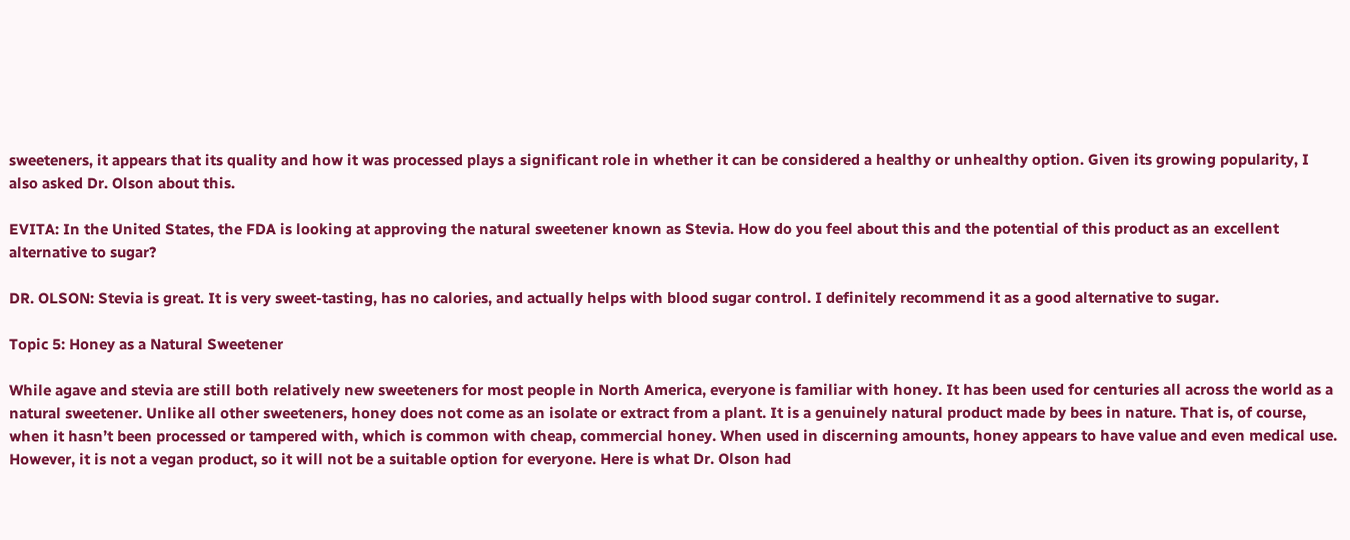sweeteners, it appears that its quality and how it was processed plays a significant role in whether it can be considered a healthy or unhealthy option. Given its growing popularity, I also asked Dr. Olson about this.

EVITA: In the United States, the FDA is looking at approving the natural sweetener known as Stevia. How do you feel about this and the potential of this product as an excellent alternative to sugar?

DR. OLSON: Stevia is great. It is very sweet-tasting, has no calories, and actually helps with blood sugar control. I definitely recommend it as a good alternative to sugar.

Topic 5: Honey as a Natural Sweetener

While agave and stevia are still both relatively new sweeteners for most people in North America, everyone is familiar with honey. It has been used for centuries all across the world as a natural sweetener. Unlike all other sweeteners, honey does not come as an isolate or extract from a plant. It is a genuinely natural product made by bees in nature. That is, of course, when it hasn’t been processed or tampered with, which is common with cheap, commercial honey. When used in discerning amounts, honey appears to have value and even medical use. However, it is not a vegan product, so it will not be a suitable option for everyone. Here is what Dr. Olson had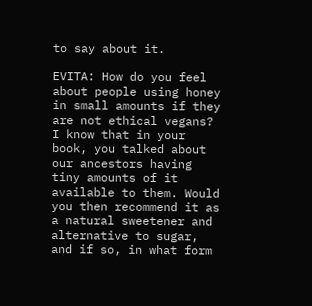to say about it.

EVITA: How do you feel about people using honey in small amounts if they are not ethical vegans? I know that in your book, you talked about our ancestors having tiny amounts of it available to them. Would you then recommend it as a natural sweetener and alternative to sugar, and if so, in what form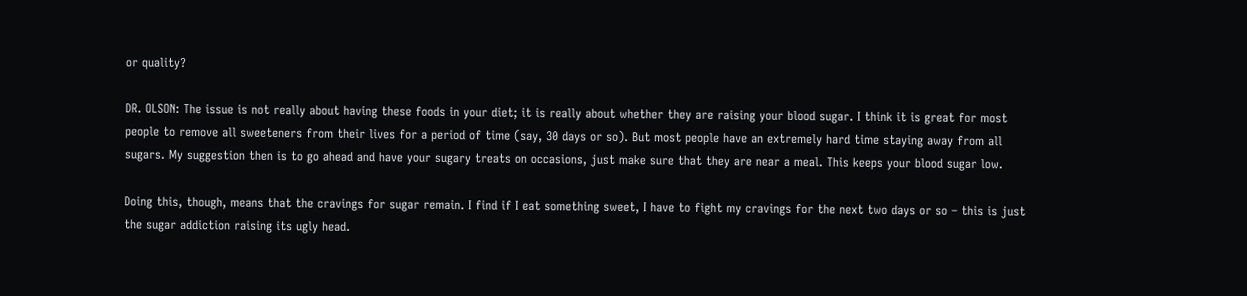or quality?

DR. OLSON: The issue is not really about having these foods in your diet; it is really about whether they are raising your blood sugar. I think it is great for most people to remove all sweeteners from their lives for a period of time (say, 30 days or so). But most people have an extremely hard time staying away from all sugars. My suggestion then is to go ahead and have your sugary treats on occasions, just make sure that they are near a meal. This keeps your blood sugar low.

Doing this, though, means that the cravings for sugar remain. I find if I eat something sweet, I have to fight my cravings for the next two days or so – this is just the sugar addiction raising its ugly head.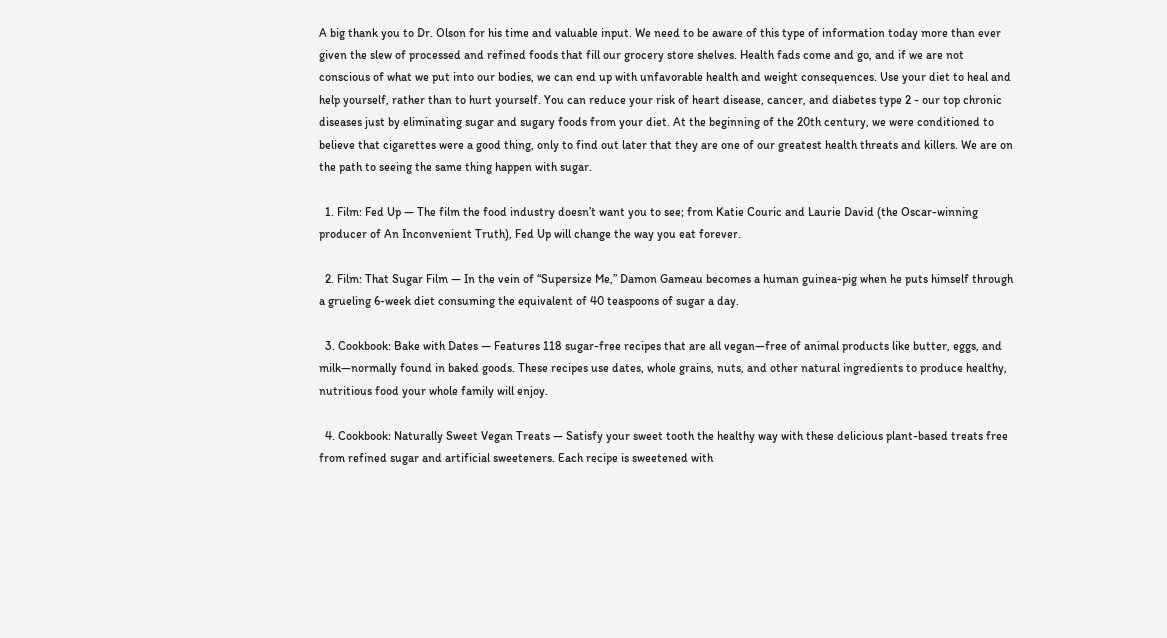A big thank you to Dr. Olson for his time and valuable input. We need to be aware of this type of information today more than ever given the slew of processed and refined foods that fill our grocery store shelves. Health fads come and go, and if we are not conscious of what we put into our bodies, we can end up with unfavorable health and weight consequences. Use your diet to heal and help yourself, rather than to hurt yourself. You can reduce your risk of heart disease, cancer, and diabetes type 2 - our top chronic diseases just by eliminating sugar and sugary foods from your diet. At the beginning of the 20th century, we were conditioned to believe that cigarettes were a good thing, only to find out later that they are one of our greatest health threats and killers. We are on the path to seeing the same thing happen with sugar.

  1. Film: Fed Up — The film the food industry doesn’t want you to see; from Katie Couric and Laurie David (the Oscar-winning producer of An Inconvenient Truth), Fed Up will change the way you eat forever.

  2. Film: That Sugar Film — In the vein of “Supersize Me,” Damon Gameau becomes a human guinea-pig when he puts himself through a grueling 6-week diet consuming the equivalent of 40 teaspoons of sugar a day.

  3. Cookbook: Bake with Dates — Features 118 sugar-free recipes that are all vegan—free of animal products like butter, eggs, and milk—normally found in baked goods. These recipes use dates, whole grains, nuts, and other natural ingredients to produce healthy, nutritious food your whole family will enjoy.

  4. Cookbook: Naturally Sweet Vegan Treats — Satisfy your sweet tooth the healthy way with these delicious plant-based treats free from refined sugar and artificial sweeteners. Each recipe is sweetened with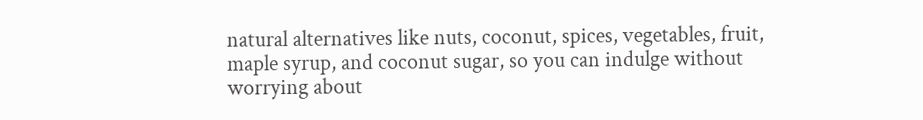natural alternatives like nuts, coconut, spices, vegetables, fruit, maple syrup, and coconut sugar, so you can indulge without worrying about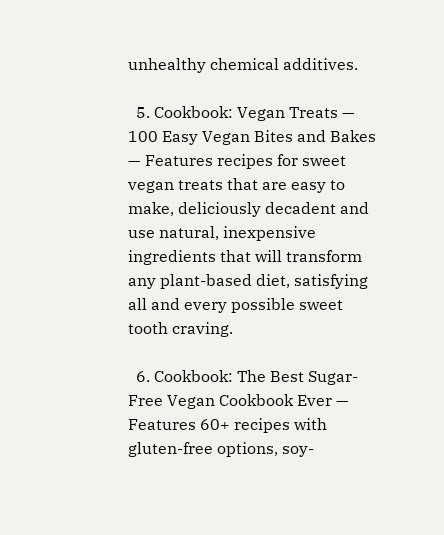unhealthy chemical additives.

  5. Cookbook: Vegan Treats — 100 Easy Vegan Bites and Bakes — Features recipes for sweet vegan treats that are easy to make, deliciously decadent and use natural, inexpensive ingredients that will transform any plant-based diet, satisfying all and every possible sweet tooth craving.

  6. Cookbook: The Best Sugar-Free Vegan Cookbook Ever — Features 60+ recipes with gluten-free options, soy-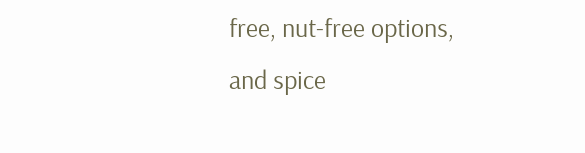free, nut-free options, and spice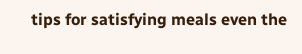tips for satisfying meals even the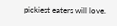pickiest eaters will love.